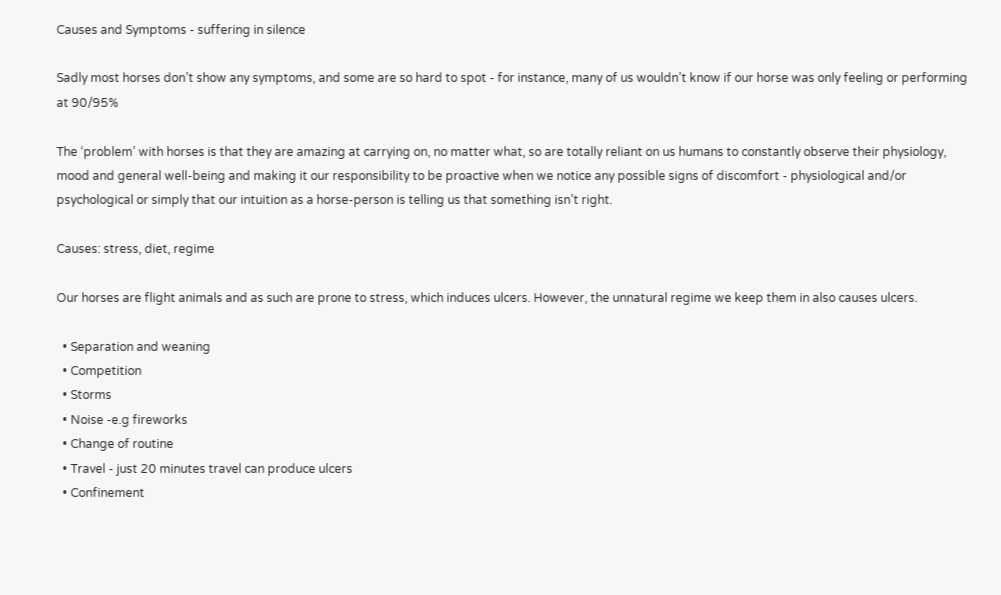Causes and Symptoms - suffering in silence

Sadly most horses don’t show any symptoms, and some are so hard to spot - for instance, many of us wouldn’t know if our horse was only feeling or performing at 90/95%

The ‘problem’ with horses is that they are amazing at carrying on, no matter what, so are totally reliant on us humans to constantly observe their physiology, mood and general well-being and making it our responsibility to be proactive when we notice any possible signs of discomfort - physiological and/or psychological or simply that our intuition as a horse-person is telling us that something isn’t right.

Causes: stress, diet, regime

Our horses are flight animals and as such are prone to stress, which induces ulcers. However, the unnatural regime we keep them in also causes ulcers.

  • Separation and weaning
  • Competition
  • Storms
  • Noise -e.g fireworks
  • Change of routine
  • Travel - just 20 minutes travel can produce ulcers
  • Confinement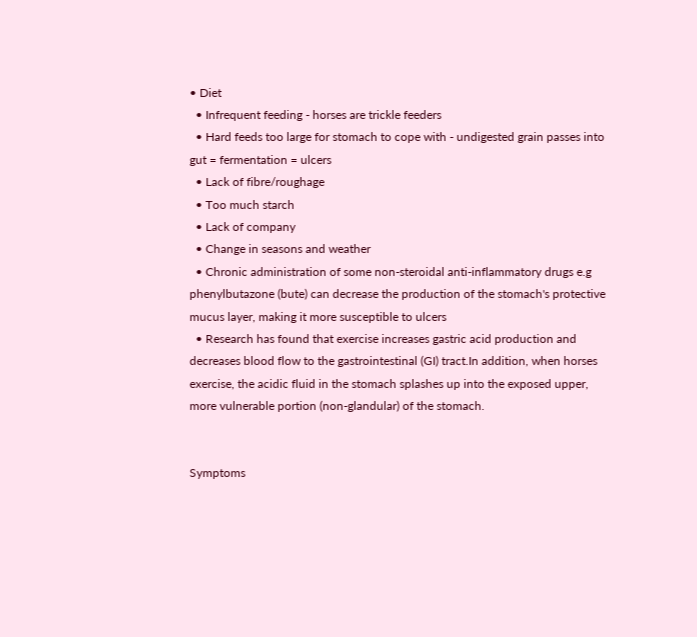• Diet
  • Infrequent feeding - horses are trickle feeders
  • Hard feeds too large for stomach to cope with - undigested grain passes into gut = fermentation = ulcers
  • Lack of fibre/roughage
  • Too much starch
  • Lack of company
  • Change in seasons and weather
  • Chronic administration of some non-steroidal anti-inflammatory drugs e.g phenylbutazone (bute) can decrease the production of the stomach's protective mucus layer, making it more susceptible to ulcers
  • Research has found that exercise increases gastric acid production and decreases blood flow to the gastrointestinal (GI) tract.In addition, when horses exercise, the acidic fluid in the stomach splashes up into the exposed upper, more vulnerable portion (non-glandular) of the stomach.


Symptoms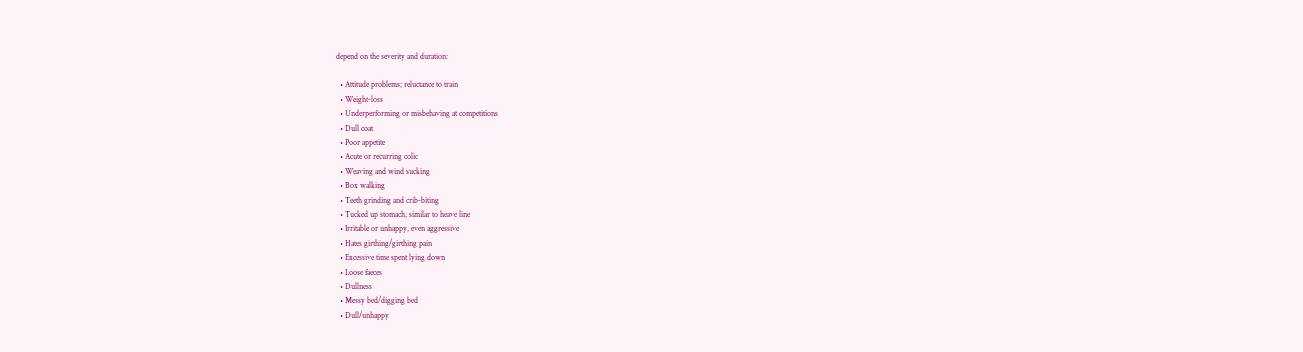depend on the severity and duration:

  • Attitude problems; reluctance to train
  • Weight-loss
  • Underperforming or misbehaving at competitions
  • Dull coat
  • Poor appetite
  • Acute or recurring colic
  • Weaving and wind sucking
  • Box walking
  • Teeth grinding and crib-biting
  • Tucked up stomach, similar to heave line
  • Irritable or unhappy, even aggressive
  • Hates girthing/girthing pain
  • Excessive time spent lying down
  • Loose faeces
  • Dullness
  • Messy bed/digging bed
  • Dull/unhappy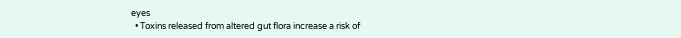eyes
  • Toxins released from altered gut flora increase a risk of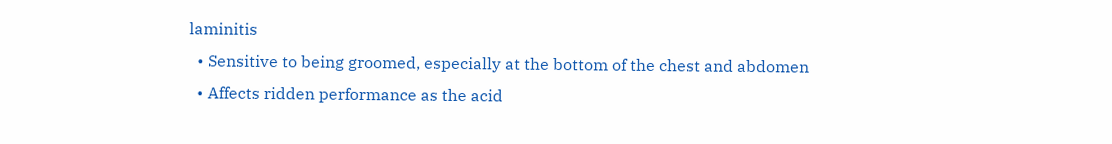laminitis
  • Sensitive to being groomed, especially at the bottom of the chest and abdomen
  • Affects ridden performance as the acid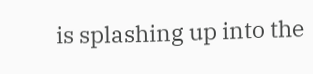is splashing up into the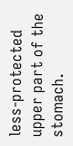less-protected upper part of the stomach.